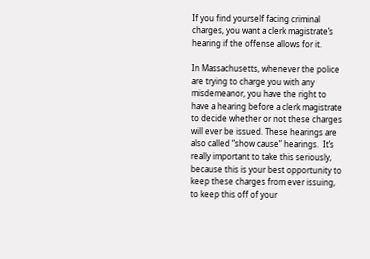If you find yourself facing criminal charges, you want a clerk magistrate’s hearing if the offense allows for it.

In Massachusetts, whenever the police are trying to charge you with any misdemeanor, you have the right to have a hearing before a clerk magistrate to decide whether or not these charges will ever be issued. These hearings are also called “show cause” hearings.  It’s really important to take this seriously, because this is your best opportunity to keep these charges from ever issuing, to keep this off of your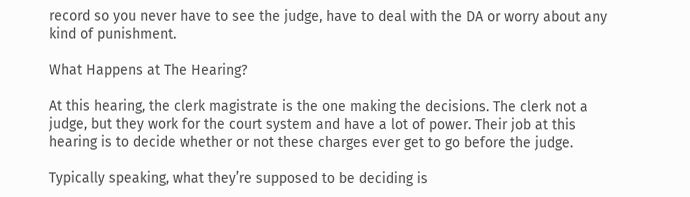record so you never have to see the judge, have to deal with the DA or worry about any kind of punishment.

What Happens at The Hearing?

At this hearing, the clerk magistrate is the one making the decisions. The clerk not a judge, but they work for the court system and have a lot of power. Their job at this hearing is to decide whether or not these charges ever get to go before the judge.

Typically speaking, what they’re supposed to be deciding is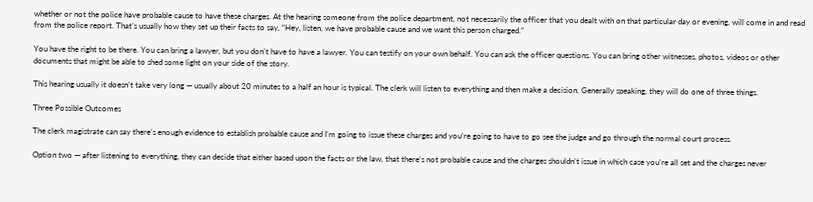whether or not the police have probable cause to have these charges. At the hearing someone from the police department, not necessarily the officer that you dealt with on that particular day or evening, will come in and read from the police report. That’s usually how they set up their facts to say, “Hey, listen, we have probable cause and we want this person charged.”

You have the right to be there. You can bring a lawyer, but you don’t have to have a lawyer. You can testify on your own behalf. You can ask the officer questions. You can bring other witnesses, photos, videos or other documents that might be able to shed some light on your side of the story.

This hearing usually it doesn’t take very long — usually about 20 minutes to a half an hour is typical. The clerk will listen to everything and then make a decision. Generally speaking, they will do one of three things.

Three Possible Outcomes

The clerk magistrate can say there’s enough evidence to establish probable cause and I’m going to issue these charges and you’re going to have to go see the judge and go through the normal court process.

Option two — after listening to everything, they can decide that either based upon the facts or the law, that there’s not probable cause and the charges shouldn’t issue in which case you’re all set and the charges never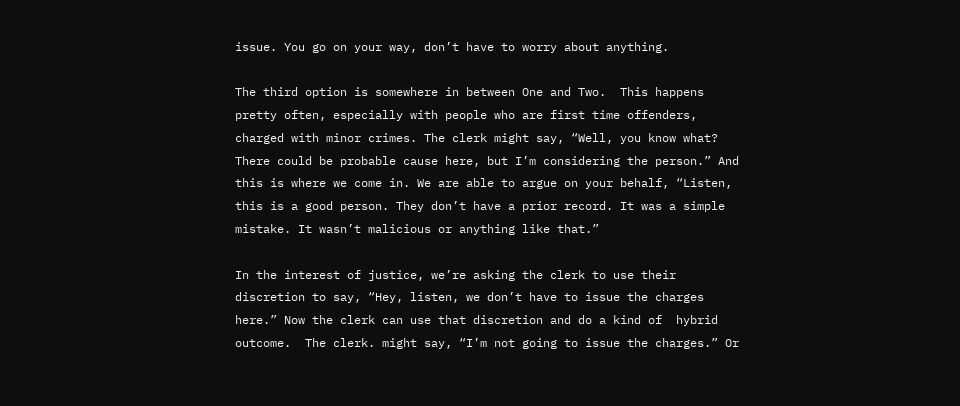issue. You go on your way, don’t have to worry about anything.

The third option is somewhere in between One and Two.  This happens pretty often, especially with people who are first time offenders, charged with minor crimes. The clerk might say, “Well, you know what? There could be probable cause here, but I’m considering the person.” And this is where we come in. We are able to argue on your behalf, “Listen, this is a good person. They don’t have a prior record. It was a simple mistake. It wasn’t malicious or anything like that.”

In the interest of justice, we’re asking the clerk to use their discretion to say, “Hey, listen, we don’t have to issue the charges here.” Now the clerk can use that discretion and do a kind of  hybrid outcome.  The clerk. might say, “I’m not going to issue the charges.” Or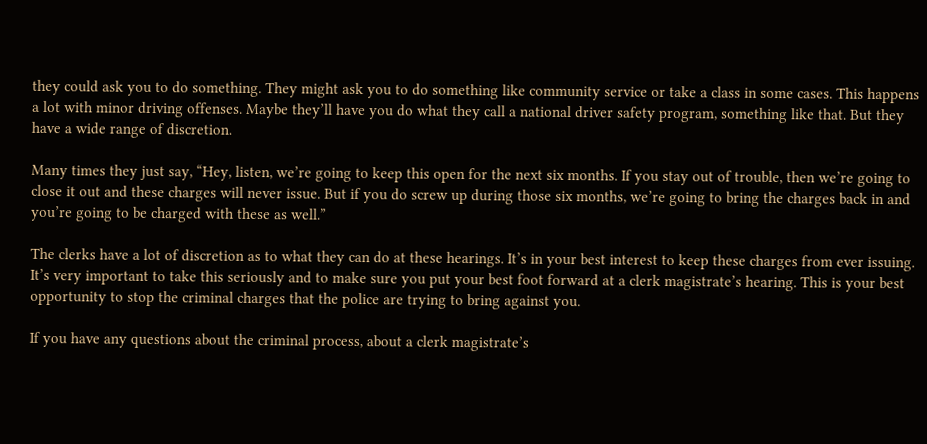they could ask you to do something. They might ask you to do something like community service or take a class in some cases. This happens a lot with minor driving offenses. Maybe they’ll have you do what they call a national driver safety program, something like that. But they have a wide range of discretion.

Many times they just say, “Hey, listen, we’re going to keep this open for the next six months. If you stay out of trouble, then we’re going to close it out and these charges will never issue. But if you do screw up during those six months, we’re going to bring the charges back in and you’re going to be charged with these as well.”

The clerks have a lot of discretion as to what they can do at these hearings. It’s in your best interest to keep these charges from ever issuing. It’s very important to take this seriously and to make sure you put your best foot forward at a clerk magistrate’s hearing. This is your best opportunity to stop the criminal charges that the police are trying to bring against you.

If you have any questions about the criminal process, about a clerk magistrate’s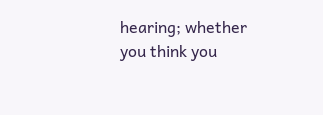hearing; whether you think you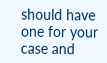should have one for your case and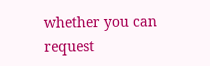whether you can request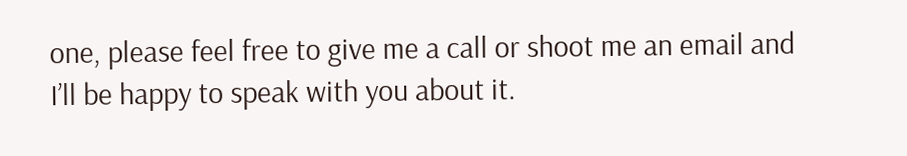one, please feel free to give me a call or shoot me an email and I’ll be happy to speak with you about it.